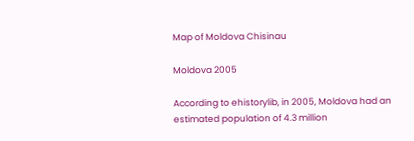Map of Moldova Chisinau

Moldova 2005

According to ehistorylib, in 2005, Moldova had an estimated population of 4.3 million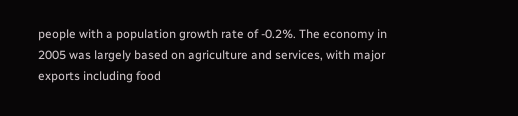people with a population growth rate of -0.2%. The economy in 2005 was largely based on agriculture and services, with major exports including food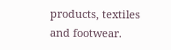products, textiles and footwear.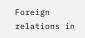Foreign relations in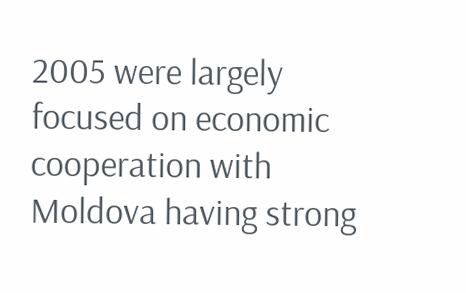2005 were largely focused on economic cooperation with Moldova having strong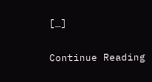[…]

Continue Reading